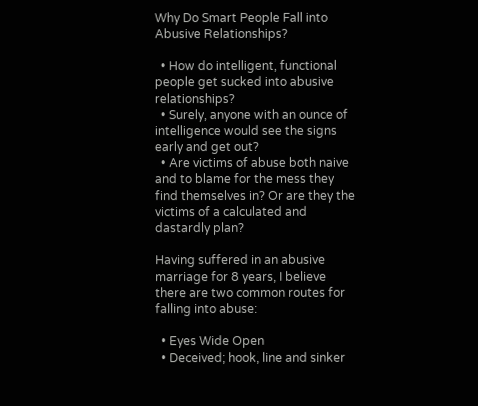Why Do Smart People Fall into Abusive Relationships?

  • How do intelligent, functional people get sucked into abusive relationships?
  • Surely, anyone with an ounce of intelligence would see the signs early and get out?
  • Are victims of abuse both naive and to blame for the mess they find themselves in? Or are they the victims of a calculated and dastardly plan?

Having suffered in an abusive marriage for 8 years, I believe there are two common routes for falling into abuse:

  • Eyes Wide Open
  • Deceived; hook, line and sinker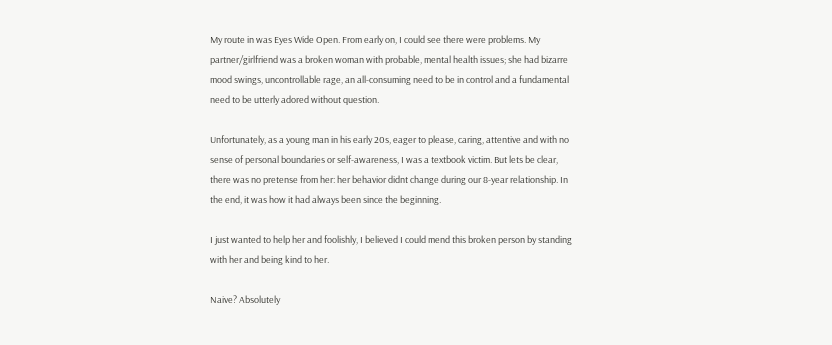My route in was Eyes Wide Open. From early on, I could see there were problems. My partner/girlfriend was a broken woman with probable, mental health issues; she had bizarre mood swings, uncontrollable rage, an all-consuming need to be in control and a fundamental need to be utterly adored without question.

Unfortunately, as a young man in his early 20s, eager to please, caring, attentive and with no sense of personal boundaries or self-awareness, I was a textbook victim. But lets be clear, there was no pretense from her: her behavior didnt change during our 8-year relationship. In the end, it was how it had always been since the beginning.

I just wanted to help her and foolishly, I believed I could mend this broken person by standing with her and being kind to her.

Naive? Absolutely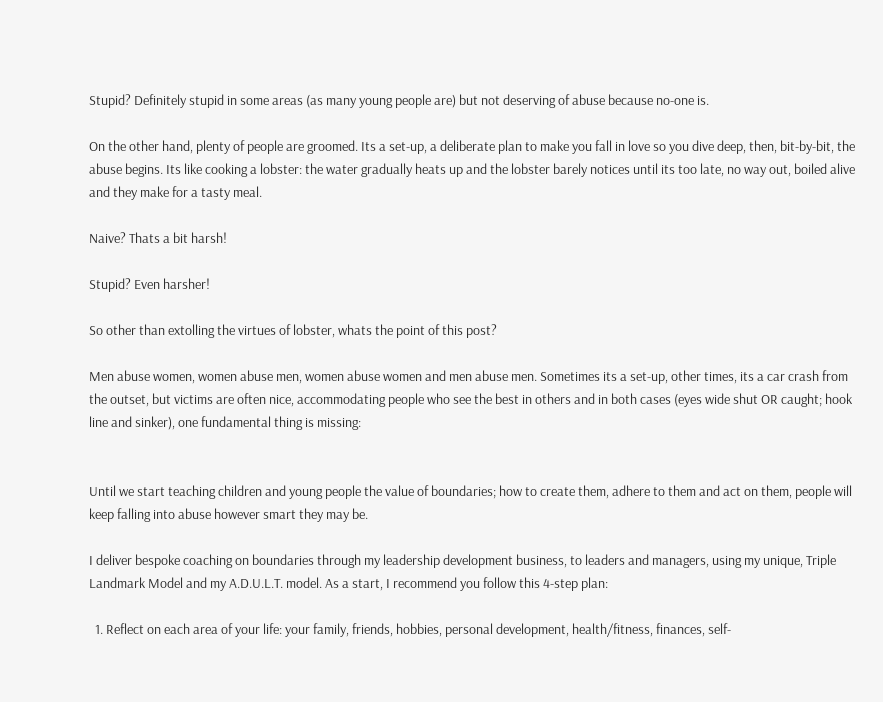Stupid? Definitely stupid in some areas (as many young people are) but not deserving of abuse because no-one is.

On the other hand, plenty of people are groomed. Its a set-up, a deliberate plan to make you fall in love so you dive deep, then, bit-by-bit, the abuse begins. Its like cooking a lobster: the water gradually heats up and the lobster barely notices until its too late, no way out, boiled alive and they make for a tasty meal.

Naive? Thats a bit harsh!

Stupid? Even harsher!

So other than extolling the virtues of lobster, whats the point of this post?

Men abuse women, women abuse men, women abuse women and men abuse men. Sometimes its a set-up, other times, its a car crash from the outset, but victims are often nice, accommodating people who see the best in others and in both cases (eyes wide shut OR caught; hook line and sinker), one fundamental thing is missing:


Until we start teaching children and young people the value of boundaries; how to create them, adhere to them and act on them, people will keep falling into abuse however smart they may be.

I deliver bespoke coaching on boundaries through my leadership development business, to leaders and managers, using my unique, Triple Landmark Model and my A.D.U.L.T. model. As a start, I recommend you follow this 4-step plan:

  1. Reflect on each area of your life: your family, friends, hobbies, personal development, health/fitness, finances, self-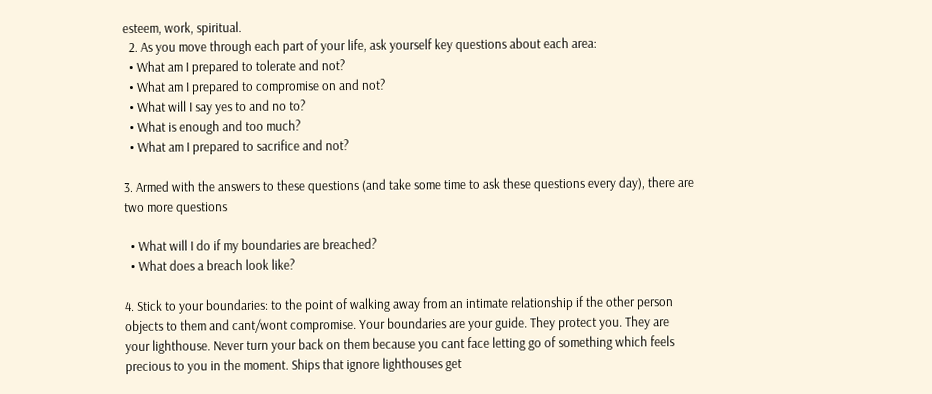esteem, work, spiritual.
  2. As you move through each part of your life, ask yourself key questions about each area:
  • What am I prepared to tolerate and not?
  • What am I prepared to compromise on and not?
  • What will I say yes to and no to?
  • What is enough and too much?
  • What am I prepared to sacrifice and not?

3. Armed with the answers to these questions (and take some time to ask these questions every day), there are two more questions

  • What will I do if my boundaries are breached?
  • What does a breach look like?

4. Stick to your boundaries: to the point of walking away from an intimate relationship if the other person objects to them and cant/wont compromise. Your boundaries are your guide. They protect you. They are your lighthouse. Never turn your back on them because you cant face letting go of something which feels precious to you in the moment. Ships that ignore lighthouses get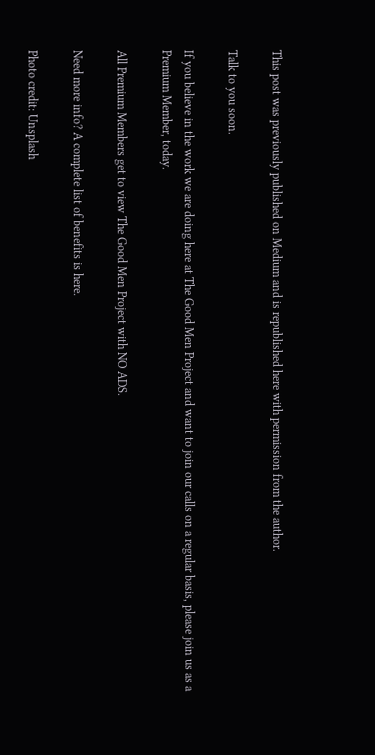This post was previously published on Medium and is republished here with permission from the author.

Talk to you soon.

If you believe in the work we are doing here at The Good Men Project and want to join our calls on a regular basis, please join us as a Premium Member, today.

All Premium Members get to view The Good Men Project with NO ADS.

Need more info? A complete list of benefits is here.

Photo credit: Unsplash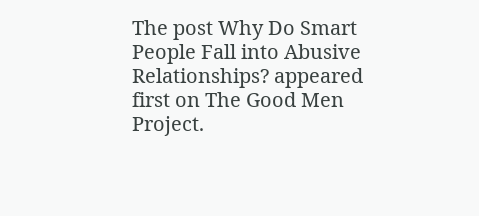The post Why Do Smart People Fall into Abusive Relationships? appeared first on The Good Men Project.